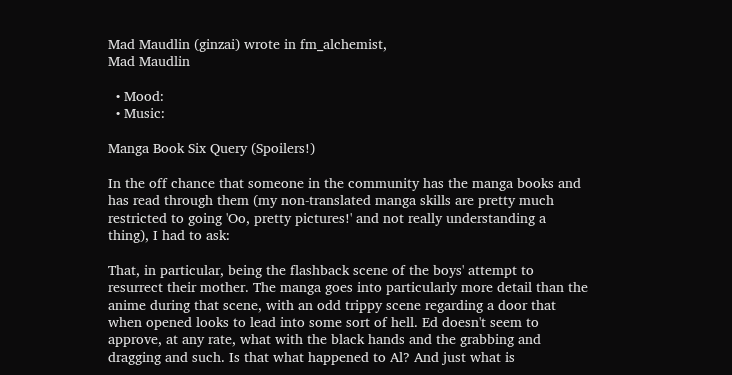Mad Maudlin (ginzai) wrote in fm_alchemist,
Mad Maudlin

  • Mood:
  • Music:

Manga Book Six Query (Spoilers!)

In the off chance that someone in the community has the manga books and has read through them (my non-translated manga skills are pretty much restricted to going 'Oo, pretty pictures!' and not really understanding a thing), I had to ask:

That, in particular, being the flashback scene of the boys' attempt to resurrect their mother. The manga goes into particularly more detail than the anime during that scene, with an odd trippy scene regarding a door that when opened looks to lead into some sort of hell. Ed doesn't seem to approve, at any rate, what with the black hands and the grabbing and dragging and such. Is that what happened to Al? And just what is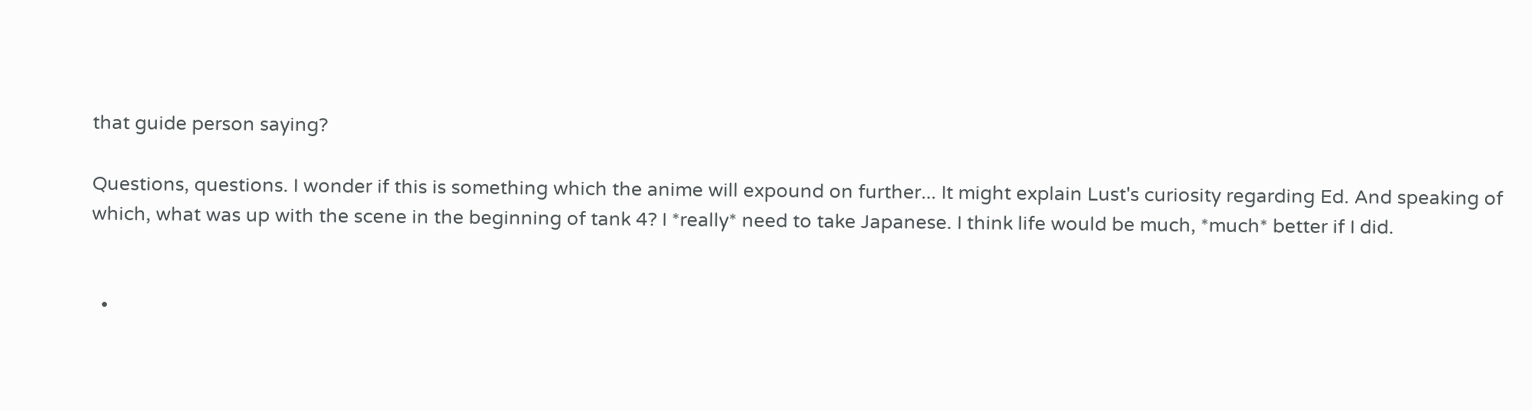that guide person saying?

Questions, questions. I wonder if this is something which the anime will expound on further... It might explain Lust's curiosity regarding Ed. And speaking of which, what was up with the scene in the beginning of tank 4? I *really* need to take Japanese. I think life would be much, *much* better if I did.


  •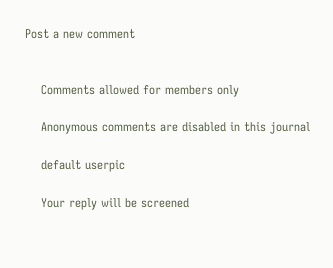Post a new comment


    Comments allowed for members only

    Anonymous comments are disabled in this journal

    default userpic

    Your reply will be screened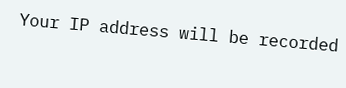Your IP address will be recorded